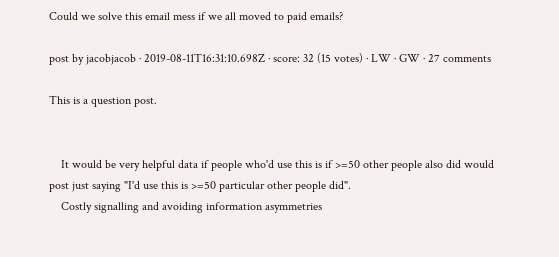Could we solve this email mess if we all moved to paid emails?

post by jacobjacob · 2019-08-11T16:31:10.698Z · score: 32 (15 votes) · LW · GW · 27 comments

This is a question post.


    It would be very helpful data if people who'd use this is if >=50 other people also did would post just saying "I'd use this is >=50 particular other people did".
    Costly signalling and avoiding information asymmetries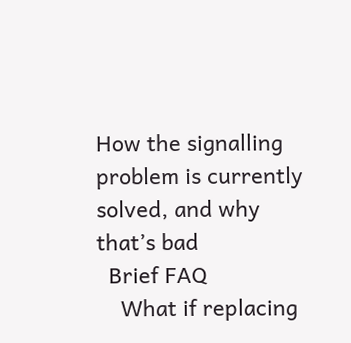How the signalling problem is currently solved, and why that’s bad
  Brief FAQ
    What if replacing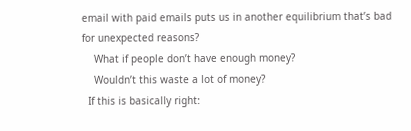email with paid emails puts us in another equilibrium that’s bad for unexpected reasons?
    What if people don’t have enough money?
    Wouldn’t this waste a lot of money?
  If this is basically right: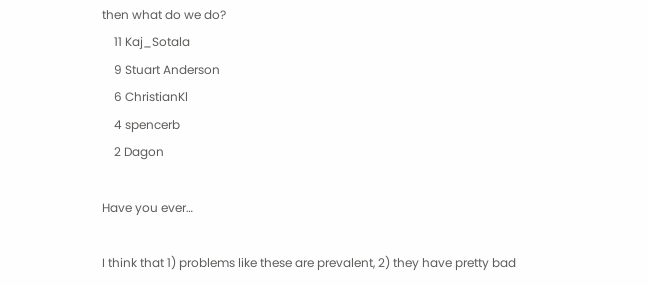then what do we do?
    11 Kaj_Sotala
    9 Stuart Anderson
    6 ChristianKl
    4 spencerb
    2 Dagon

Have you ever…

I think that 1) problems like these are prevalent, 2) they have pretty bad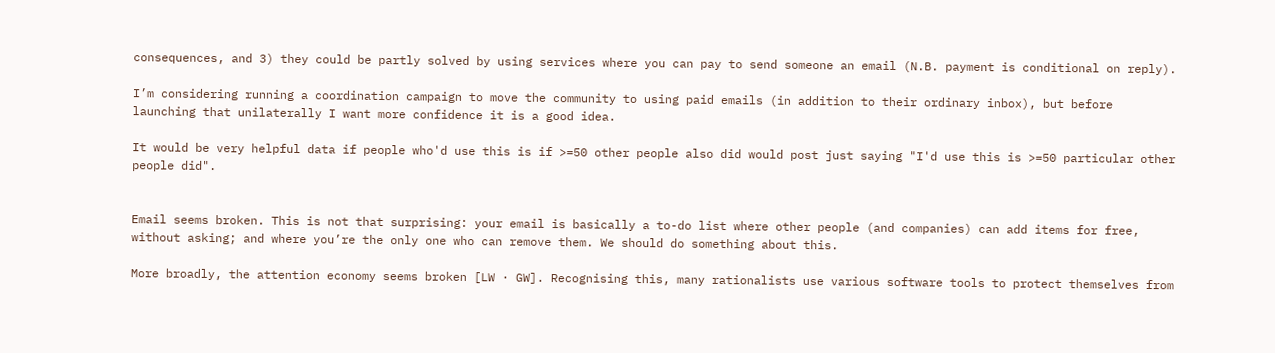consequences, and 3) they could be partly solved by using services where you can pay to send someone an email (N.B. payment is conditional on reply).

I’m considering running a coordination campaign to move the community to using paid emails (in addition to their ordinary inbox), but before launching that unilaterally I want more confidence it is a good idea.

It would be very helpful data if people who'd use this is if >=50 other people also did would post just saying "I'd use this is >=50 particular other people did".


Email seems broken. This is not that surprising: your email is basically a to-do list where other people (and companies) can add items for free, without asking; and where you’re the only one who can remove them. We should do something about this.

More broadly, the attention economy seems broken [LW · GW]. Recognising this, many rationalists use various software tools to protect themselves from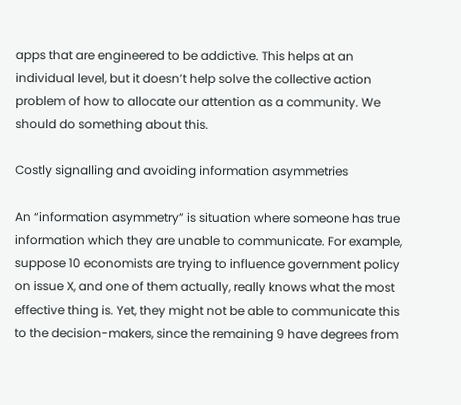apps that are engineered to be addictive. This helps at an individual level, but it doesn’t help solve the collective action problem of how to allocate our attention as a community. We should do something about this.

Costly signalling and avoiding information asymmetries

An “information asymmetry” is situation where someone has true information which they are unable to communicate. For example, suppose 10 economists are trying to influence government policy on issue X, and one of them actually, really knows what the most effective thing is. Yet, they might not be able to communicate this to the decision-makers, since the remaining 9 have degrees from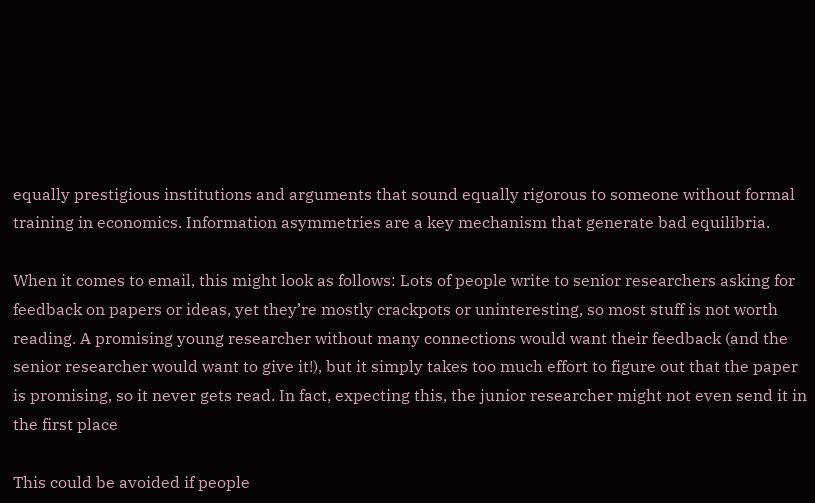equally prestigious institutions and arguments that sound equally rigorous to someone without formal training in economics. Information asymmetries are a key mechanism that generate bad equilibria.

When it comes to email, this might look as follows: Lots of people write to senior researchers asking for feedback on papers or ideas, yet they’re mostly crackpots or uninteresting, so most stuff is not worth reading. A promising young researcher without many connections would want their feedback (and the senior researcher would want to give it!), but it simply takes too much effort to figure out that the paper is promising, so it never gets read. In fact, expecting this, the junior researcher might not even send it in the first place

This could be avoided if people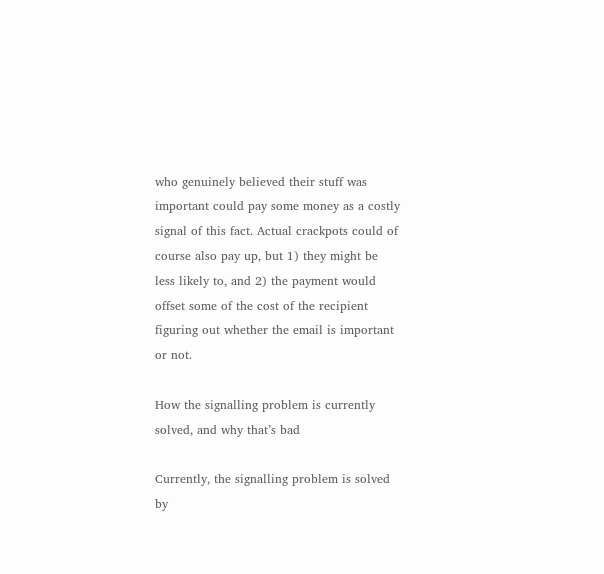who genuinely believed their stuff was important could pay some money as a costly signal of this fact. Actual crackpots could of course also pay up, but 1) they might be less likely to, and 2) the payment would offset some of the cost of the recipient figuring out whether the email is important or not.

How the signalling problem is currently solved, and why that’s bad

Currently, the signalling problem is solved by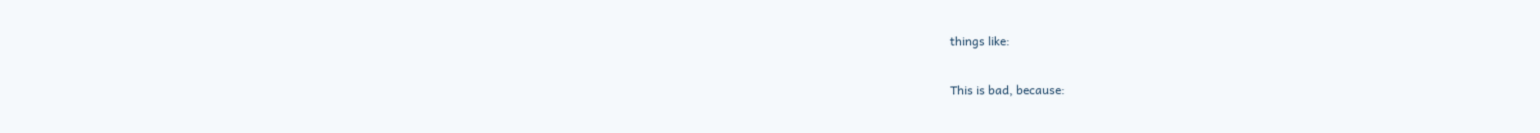things like:

This is bad, because: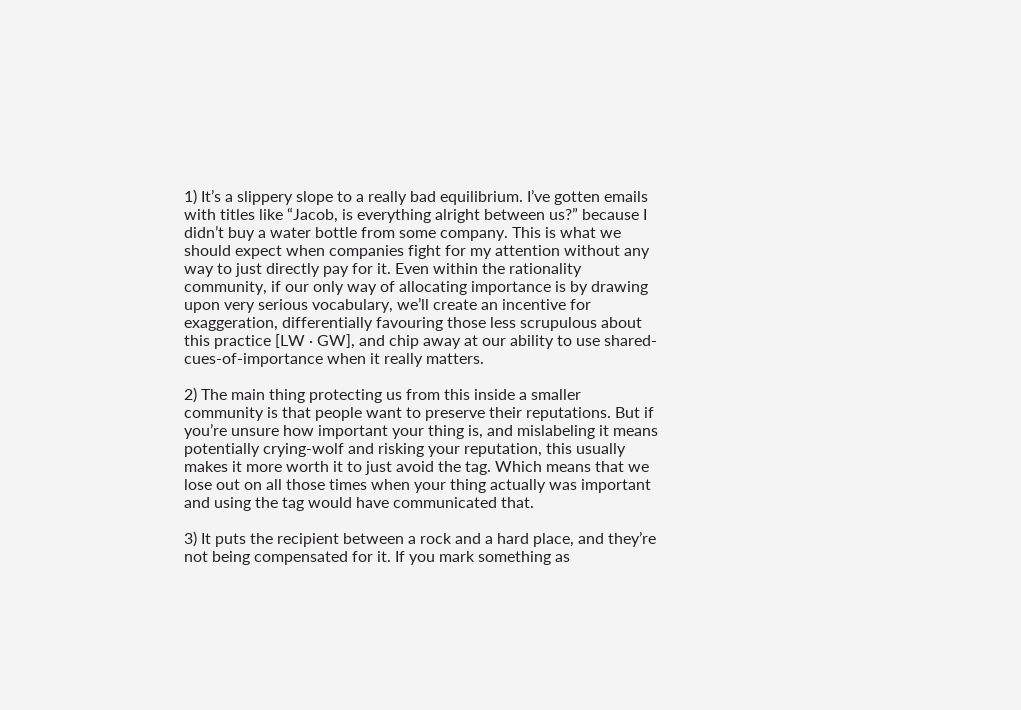1) It’s a slippery slope to a really bad equilibrium. I’ve gotten emails with titles like “Jacob, is everything alright between us?” because I didn’t buy a water bottle from some company. This is what we should expect when companies fight for my attention without any way to just directly pay for it. Even within the rationality community, if our only way of allocating importance is by drawing upon very serious vocabulary, we’ll create an incentive for exaggeration, differentially favouring those less scrupulous about this practice [LW · GW], and chip away at our ability to use shared-cues-of-importance when it really matters.

2) The main thing protecting us from this inside a smaller community is that people want to preserve their reputations. But if you’re unsure how important your thing is, and mislabeling it means potentially crying-wolf and risking your reputation, this usually makes it more worth it to just avoid the tag. Which means that we lose out on all those times when your thing actually was important and using the tag would have communicated that.

3) It puts the recipient between a rock and a hard place, and they’re not being compensated for it. If you mark something as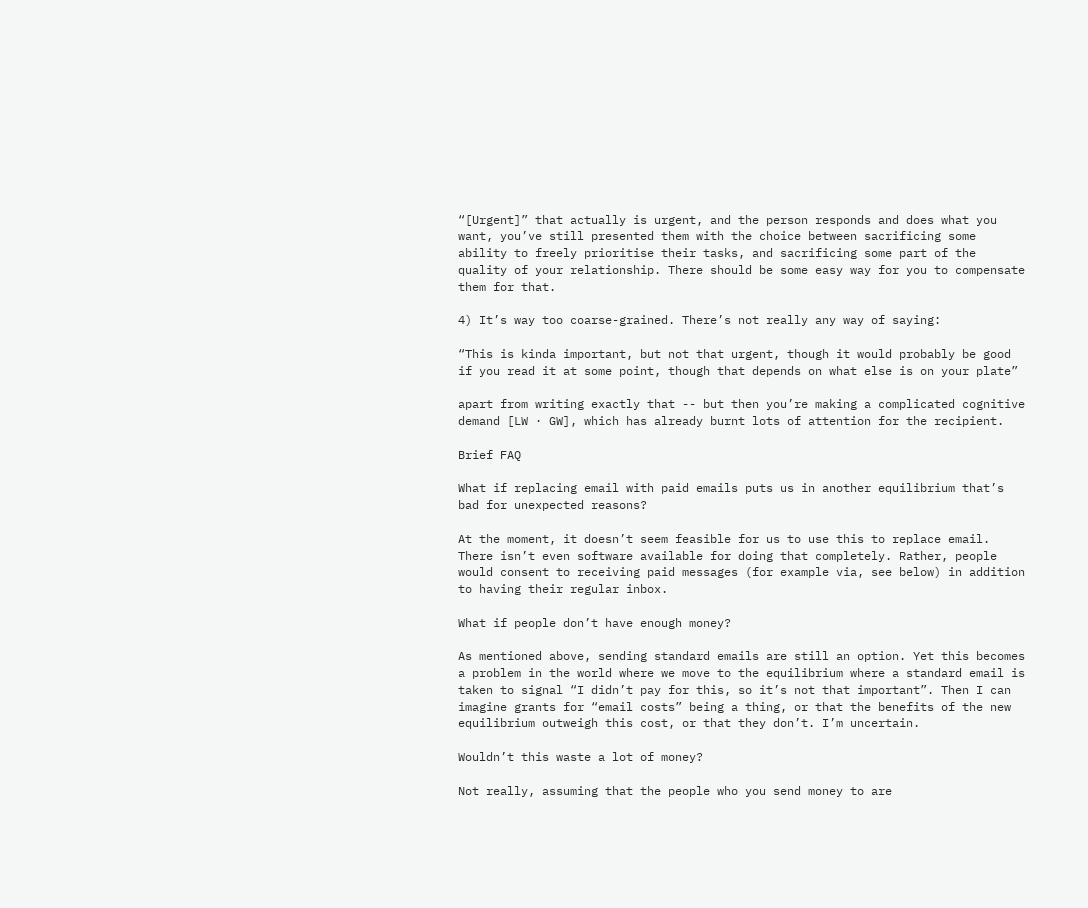“[Urgent]” that actually is urgent, and the person responds and does what you want, you’ve still presented them with the choice between sacrificing some ability to freely prioritise their tasks, and sacrificing some part of the quality of your relationship. There should be some easy way for you to compensate them for that.

4) It’s way too coarse-grained. There’s not really any way of saying:

“This is kinda important, but not that urgent, though it would probably be good if you read it at some point, though that depends on what else is on your plate”

apart from writing exactly that -- but then you’re making a complicated cognitive demand [LW · GW], which has already burnt lots of attention for the recipient.

Brief FAQ

What if replacing email with paid emails puts us in another equilibrium that’s bad for unexpected reasons?

At the moment, it doesn’t seem feasible for us to use this to replace email. There isn’t even software available for doing that completely. Rather, people would consent to receiving paid messages (for example via, see below) in addition to having their regular inbox.

What if people don’t have enough money?

As mentioned above, sending standard emails are still an option. Yet this becomes a problem in the world where we move to the equilibrium where a standard email is taken to signal “I didn’t pay for this, so it’s not that important”. Then I can imagine grants for “email costs” being a thing, or that the benefits of the new equilibrium outweigh this cost, or that they don’t. I’m uncertain.

Wouldn’t this waste a lot of money?

Not really, assuming that the people who you send money to are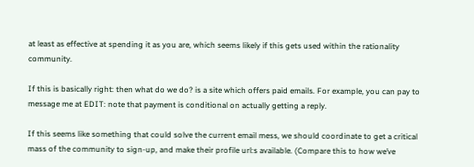at least as effective at spending it as you are, which seems likely if this gets used within the rationality community.

If this is basically right: then what do we do? is a site which offers paid emails. For example, you can pay to message me at EDIT: note that payment is conditional on actually getting a reply.

If this seems like something that could solve the current email mess, we should coordinate to get a critical mass of the community to sign-up, and make their profile url:s available. (Compare this to how we’ve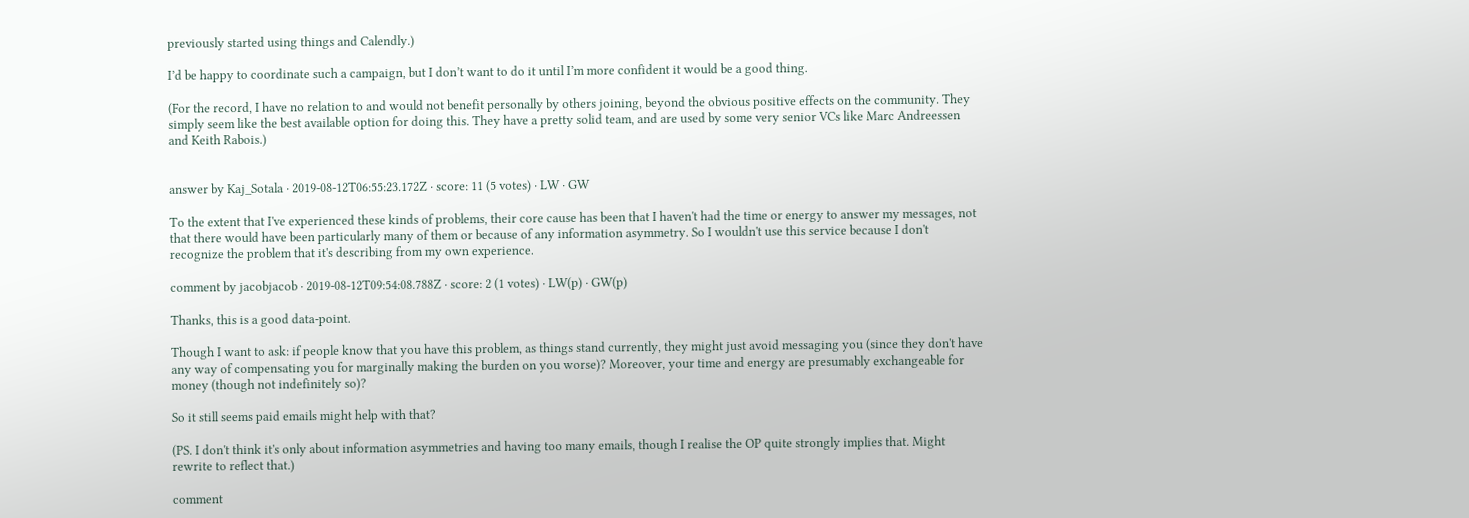previously started using things and Calendly.)

I’d be happy to coordinate such a campaign, but I don’t want to do it until I’m more confident it would be a good thing.

(For the record, I have no relation to and would not benefit personally by others joining, beyond the obvious positive effects on the community. They simply seem like the best available option for doing this. They have a pretty solid team, and are used by some very senior VCs like Marc Andreessen and Keith Rabois.)


answer by Kaj_Sotala · 2019-08-12T06:55:23.172Z · score: 11 (5 votes) · LW · GW

To the extent that I've experienced these kinds of problems, their core cause has been that I haven't had the time or energy to answer my messages, not that there would have been particularly many of them or because of any information asymmetry. So I wouldn't use this service because I don't recognize the problem that it's describing from my own experience.

comment by jacobjacob · 2019-08-12T09:54:08.788Z · score: 2 (1 votes) · LW(p) · GW(p)

Thanks, this is a good data-point.

Though I want to ask: if people know that you have this problem, as things stand currently, they might just avoid messaging you (since they don't have any way of compensating you for marginally making the burden on you worse)? Moreover, your time and energy are presumably exchangeable for money (though not indefinitely so)?

So it still seems paid emails might help with that?

(PS. I don't think it's only about information asymmetries and having too many emails, though I realise the OP quite strongly implies that. Might rewrite to reflect that.)

comment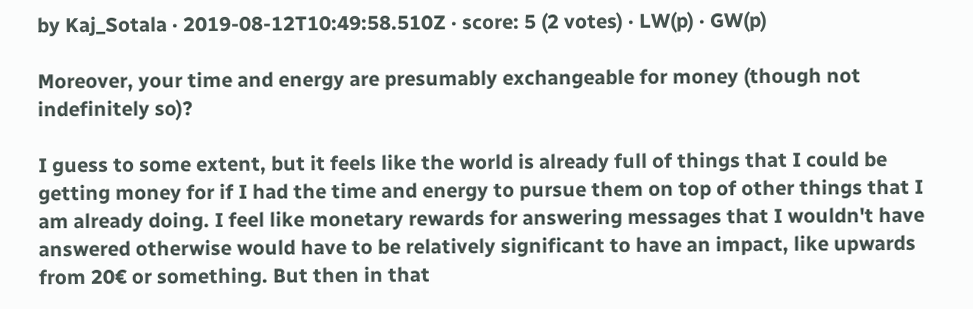by Kaj_Sotala · 2019-08-12T10:49:58.510Z · score: 5 (2 votes) · LW(p) · GW(p)

Moreover, your time and energy are presumably exchangeable for money (though not indefinitely so)?

I guess to some extent, but it feels like the world is already full of things that I could be getting money for if I had the time and energy to pursue them on top of other things that I am already doing. I feel like monetary rewards for answering messages that I wouldn't have answered otherwise would have to be relatively significant to have an impact, like upwards from 20€ or something. But then in that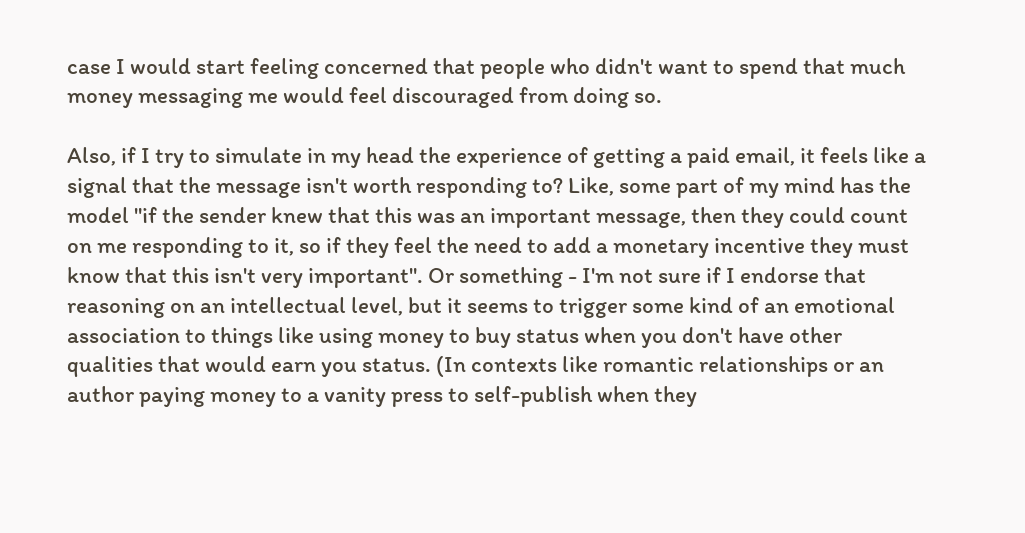case I would start feeling concerned that people who didn't want to spend that much money messaging me would feel discouraged from doing so.

Also, if I try to simulate in my head the experience of getting a paid email, it feels like a signal that the message isn't worth responding to? Like, some part of my mind has the model "if the sender knew that this was an important message, then they could count on me responding to it, so if they feel the need to add a monetary incentive they must know that this isn't very important". Or something - I'm not sure if I endorse that reasoning on an intellectual level, but it seems to trigger some kind of an emotional association to things like using money to buy status when you don't have other qualities that would earn you status. (In contexts like romantic relationships or an author paying money to a vanity press to self-publish when they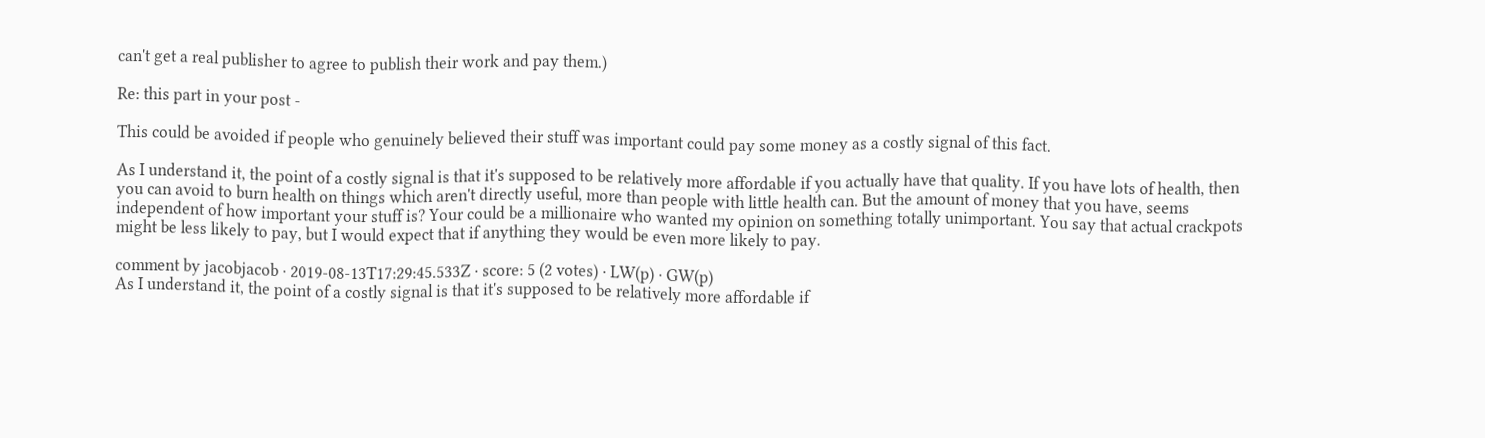can't get a real publisher to agree to publish their work and pay them.)

Re: this part in your post -

This could be avoided if people who genuinely believed their stuff was important could pay some money as a costly signal of this fact.

As I understand it, the point of a costly signal is that it's supposed to be relatively more affordable if you actually have that quality. If you have lots of health, then you can avoid to burn health on things which aren't directly useful, more than people with little health can. But the amount of money that you have, seems independent of how important your stuff is? Your could be a millionaire who wanted my opinion on something totally unimportant. You say that actual crackpots might be less likely to pay, but I would expect that if anything they would be even more likely to pay.

comment by jacobjacob · 2019-08-13T17:29:45.533Z · score: 5 (2 votes) · LW(p) · GW(p)
As I understand it, the point of a costly signal is that it's supposed to be relatively more affordable if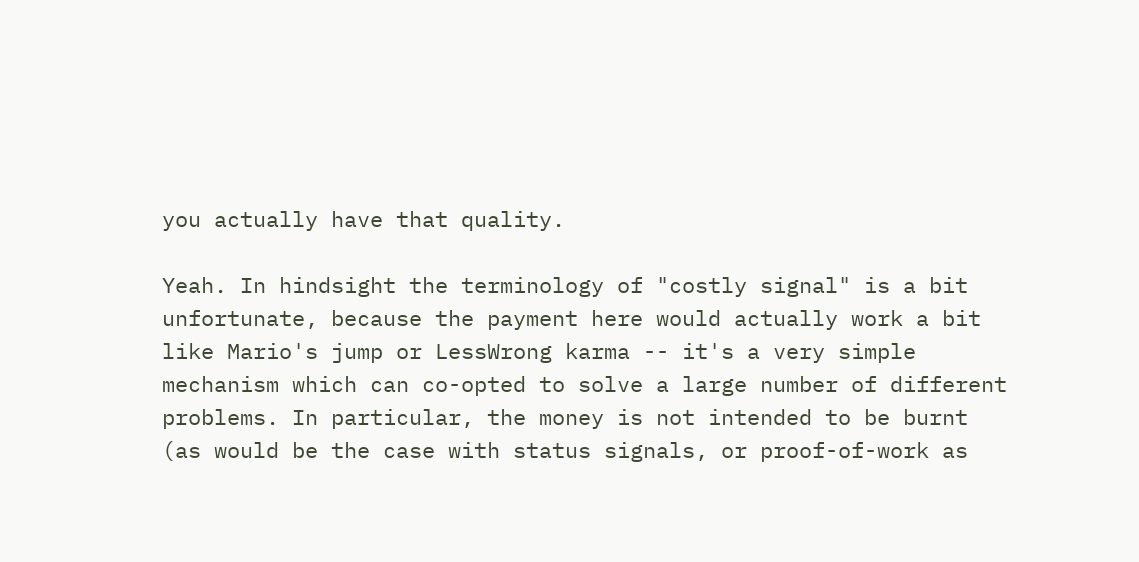you actually have that quality.

Yeah. In hindsight the terminology of "costly signal" is a bit unfortunate, because the payment here would actually work a bit like Mario's jump or LessWrong karma -- it's a very simple mechanism which can co-opted to solve a large number of different problems. In particular, the money is not intended to be burnt (as would be the case with status signals, or proof-of-work as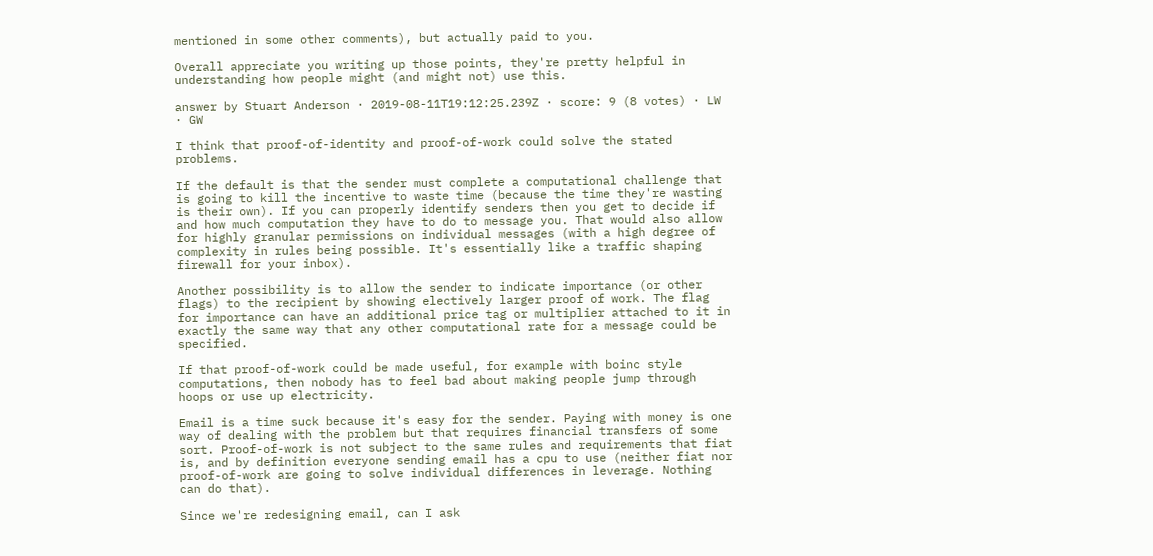mentioned in some other comments), but actually paid to you.

Overall appreciate you writing up those points, they're pretty helpful in understanding how people might (and might not) use this.

answer by Stuart Anderson · 2019-08-11T19:12:25.239Z · score: 9 (8 votes) · LW · GW

I think that proof-of-identity and proof-of-work could solve the stated problems.

If the default is that the sender must complete a computational challenge that is going to kill the incentive to waste time (because the time they're wasting is their own). If you can properly identify senders then you get to decide if and how much computation they have to do to message you. That would also allow for highly granular permissions on individual messages (with a high degree of complexity in rules being possible. It's essentially like a traffic shaping firewall for your inbox).

Another possibility is to allow the sender to indicate importance (or other flags) to the recipient by showing electively larger proof of work. The flag for importance can have an additional price tag or multiplier attached to it in exactly the same way that any other computational rate for a message could be specified.

If that proof-of-work could be made useful, for example with boinc style computations, then nobody has to feel bad about making people jump through hoops or use up electricity.

Email is a time suck because it's easy for the sender. Paying with money is one way of dealing with the problem but that requires financial transfers of some sort. Proof-of-work is not subject to the same rules and requirements that fiat is, and by definition everyone sending email has a cpu to use (neither fiat nor proof-of-work are going to solve individual differences in leverage. Nothing can do that).

Since we're redesigning email, can I ask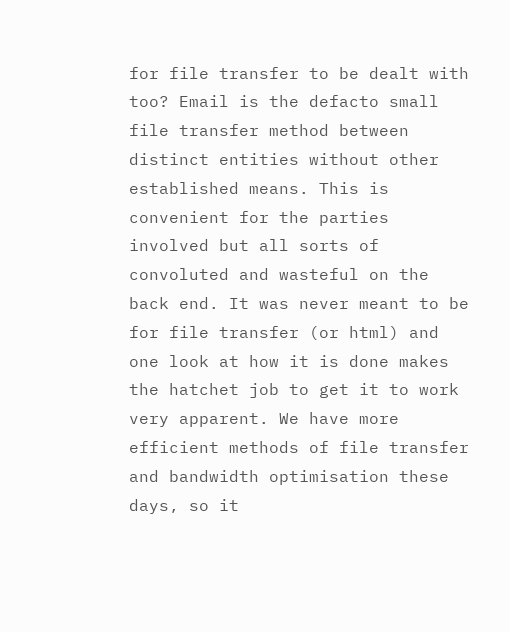for file transfer to be dealt with too? Email is the defacto small file transfer method between distinct entities without other established means. This is convenient for the parties involved but all sorts of convoluted and wasteful on the back end. It was never meant to be for file transfer (or html) and one look at how it is done makes the hatchet job to get it to work very apparent. We have more efficient methods of file transfer and bandwidth optimisation these days, so it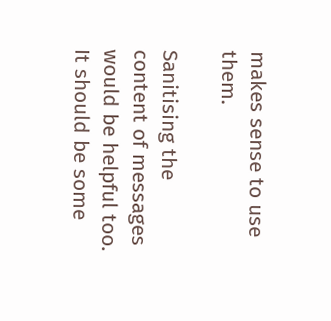makes sense to use them.

Sanitising the content of messages would be helpful too. It should be some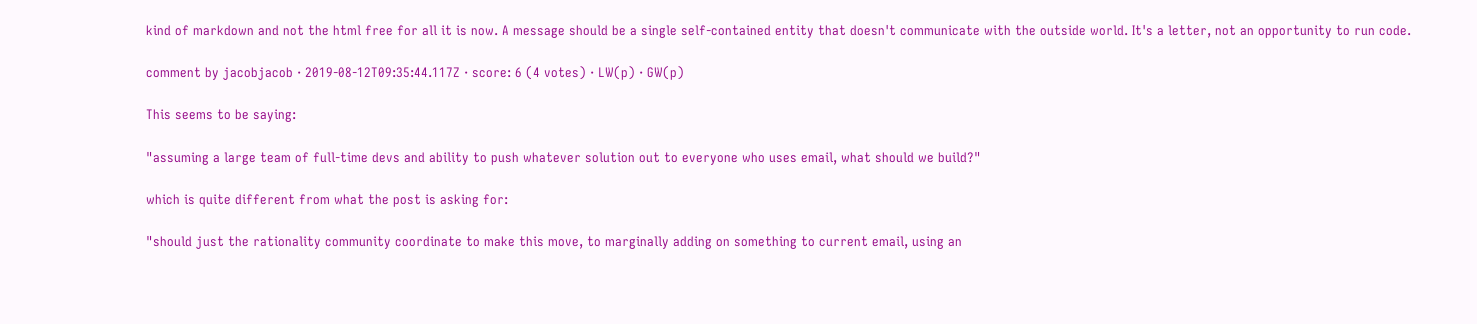kind of markdown and not the html free for all it is now. A message should be a single self-contained entity that doesn't communicate with the outside world. It's a letter, not an opportunity to run code.

comment by jacobjacob · 2019-08-12T09:35:44.117Z · score: 6 (4 votes) · LW(p) · GW(p)

This seems to be saying:

"assuming a large team of full-time devs and ability to push whatever solution out to everyone who uses email, what should we build?"

which is quite different from what the post is asking for:

"should just the rationality community coordinate to make this move, to marginally adding on something to current email, using an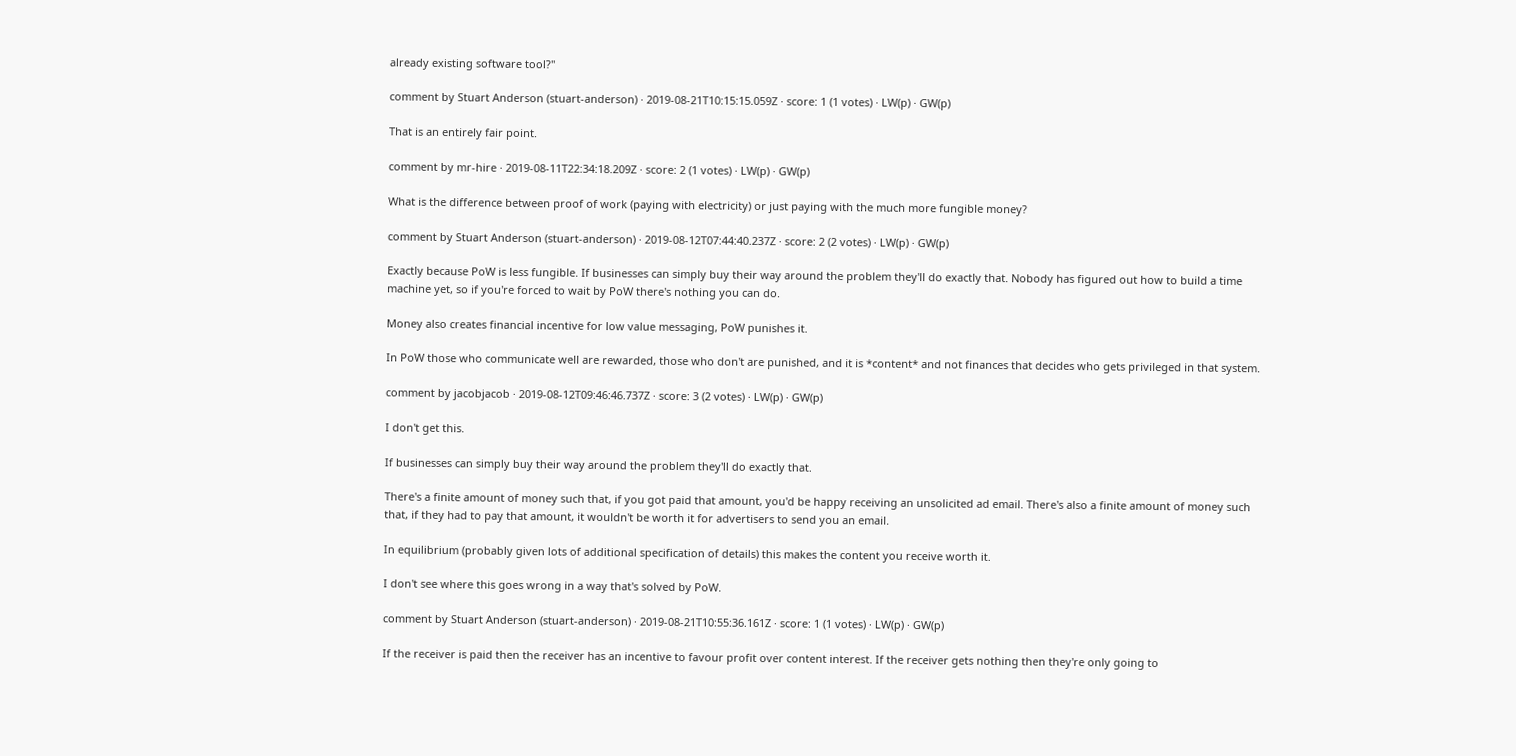already existing software tool?"

comment by Stuart Anderson (stuart-anderson) · 2019-08-21T10:15:15.059Z · score: 1 (1 votes) · LW(p) · GW(p)

That is an entirely fair point.

comment by mr-hire · 2019-08-11T22:34:18.209Z · score: 2 (1 votes) · LW(p) · GW(p)

What is the difference between proof of work (paying with electricity) or just paying with the much more fungible money?

comment by Stuart Anderson (stuart-anderson) · 2019-08-12T07:44:40.237Z · score: 2 (2 votes) · LW(p) · GW(p)

Exactly because PoW is less fungible. If businesses can simply buy their way around the problem they'll do exactly that. Nobody has figured out how to build a time machine yet, so if you're forced to wait by PoW there's nothing you can do.

Money also creates financial incentive for low value messaging, PoW punishes it.

In PoW those who communicate well are rewarded, those who don't are punished, and it is *content* and not finances that decides who gets privileged in that system.

comment by jacobjacob · 2019-08-12T09:46:46.737Z · score: 3 (2 votes) · LW(p) · GW(p)

I don't get this.

If businesses can simply buy their way around the problem they'll do exactly that.

There's a finite amount of money such that, if you got paid that amount, you'd be happy receiving an unsolicited ad email. There's also a finite amount of money such that, if they had to pay that amount, it wouldn't be worth it for advertisers to send you an email.

In equilibrium (probably given lots of additional specification of details) this makes the content you receive worth it.

I don't see where this goes wrong in a way that's solved by PoW.

comment by Stuart Anderson (stuart-anderson) · 2019-08-21T10:55:36.161Z · score: 1 (1 votes) · LW(p) · GW(p)

If the receiver is paid then the receiver has an incentive to favour profit over content interest. If the receiver gets nothing then they're only going to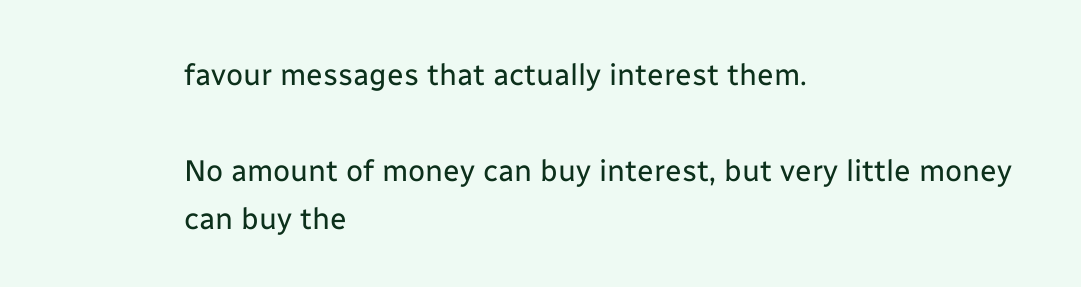favour messages that actually interest them.

No amount of money can buy interest, but very little money can buy the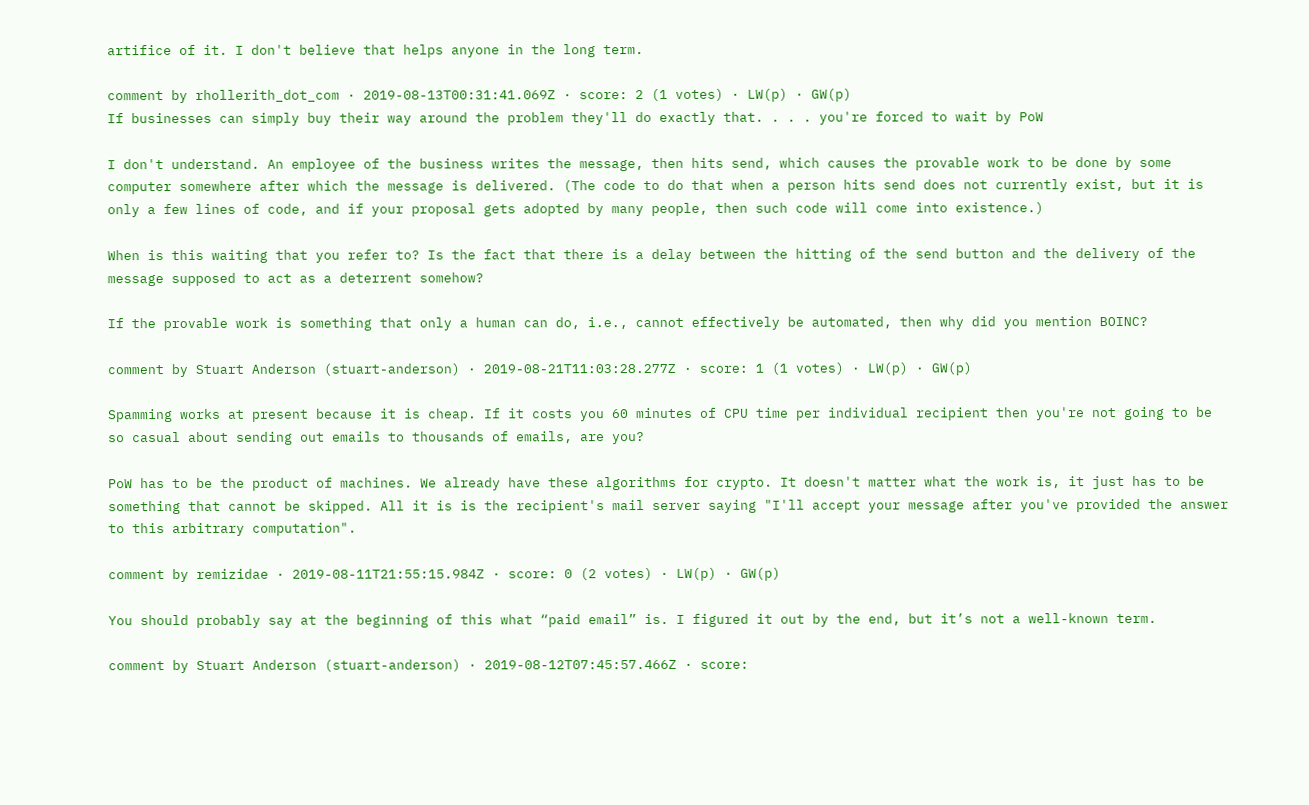artifice of it. I don't believe that helps anyone in the long term.

comment by rhollerith_dot_com · 2019-08-13T00:31:41.069Z · score: 2 (1 votes) · LW(p) · GW(p)
If businesses can simply buy their way around the problem they'll do exactly that. . . . you're forced to wait by PoW

I don't understand. An employee of the business writes the message, then hits send, which causes the provable work to be done by some computer somewhere after which the message is delivered. (The code to do that when a person hits send does not currently exist, but it is only a few lines of code, and if your proposal gets adopted by many people, then such code will come into existence.)

When is this waiting that you refer to? Is the fact that there is a delay between the hitting of the send button and the delivery of the message supposed to act as a deterrent somehow?

If the provable work is something that only a human can do, i.e., cannot effectively be automated, then why did you mention BOINC?

comment by Stuart Anderson (stuart-anderson) · 2019-08-21T11:03:28.277Z · score: 1 (1 votes) · LW(p) · GW(p)

Spamming works at present because it is cheap. If it costs you 60 minutes of CPU time per individual recipient then you're not going to be so casual about sending out emails to thousands of emails, are you?

PoW has to be the product of machines. We already have these algorithms for crypto. It doesn't matter what the work is, it just has to be something that cannot be skipped. All it is is the recipient's mail server saying "I'll accept your message after you've provided the answer to this arbitrary computation".

comment by remizidae · 2019-08-11T21:55:15.984Z · score: 0 (2 votes) · LW(p) · GW(p)

You should probably say at the beginning of this what “paid email” is. I figured it out by the end, but it’s not a well-known term.

comment by Stuart Anderson (stuart-anderson) · 2019-08-12T07:45:57.466Z · score: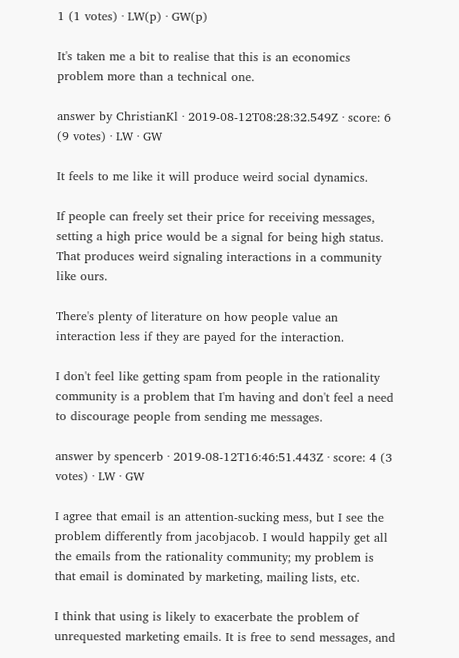1 (1 votes) · LW(p) · GW(p)

It's taken me a bit to realise that this is an economics problem more than a technical one.

answer by ChristianKl · 2019-08-12T08:28:32.549Z · score: 6 (9 votes) · LW · GW

It feels to me like it will produce weird social dynamics.

If people can freely set their price for receiving messages, setting a high price would be a signal for being high status. That produces weird signaling interactions in a community like ours.

There's plenty of literature on how people value an interaction less if they are payed for the interaction.

I don't feel like getting spam from people in the rationality community is a problem that I'm having and don't feel a need to discourage people from sending me messages.

answer by spencerb · 2019-08-12T16:46:51.443Z · score: 4 (3 votes) · LW · GW

I agree that email is an attention-sucking mess, but I see the problem differently from jacobjacob. I would happily get all the emails from the rationality community; my problem is that email is dominated by marketing, mailing lists, etc.

I think that using is likely to exacerbate the problem of unrequested marketing emails. It is free to send messages, and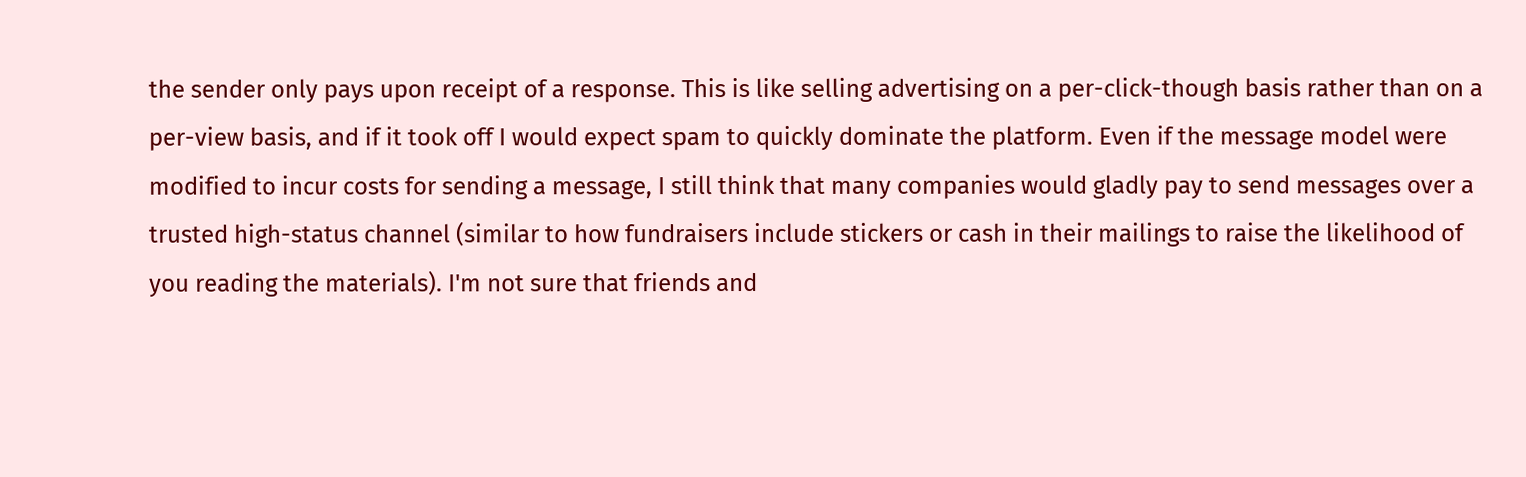the sender only pays upon receipt of a response. This is like selling advertising on a per-click-though basis rather than on a per-view basis, and if it took off I would expect spam to quickly dominate the platform. Even if the message model were modified to incur costs for sending a message, I still think that many companies would gladly pay to send messages over a trusted high-status channel (similar to how fundraisers include stickers or cash in their mailings to raise the likelihood of you reading the materials). I'm not sure that friends and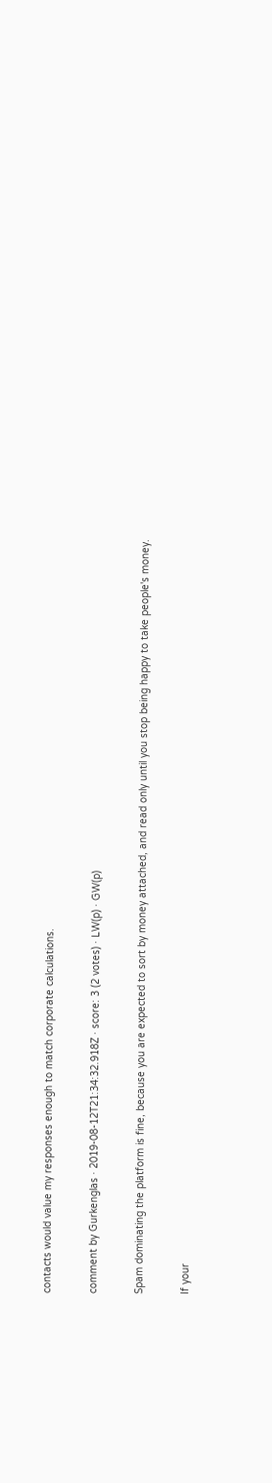contacts would value my responses enough to match corporate calculations.

comment by Gurkenglas · 2019-08-12T21:34:32.918Z · score: 3 (2 votes) · LW(p) · GW(p)

Spam dominating the platform is fine, because you are expected to sort by money attached, and read only until you stop being happy to take people's money.

If your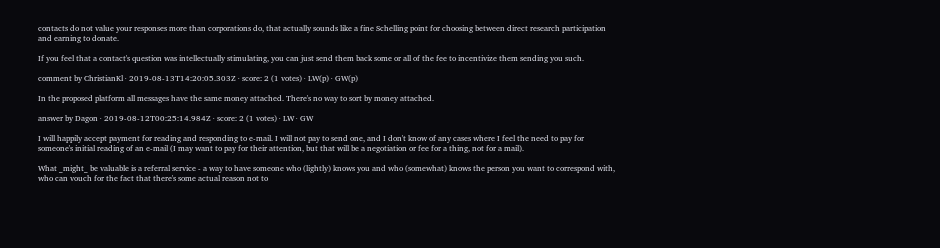contacts do not value your responses more than corporations do, that actually sounds like a fine Schelling point for choosing between direct research participation and earning to donate.

If you feel that a contact's question was intellectually stimulating, you can just send them back some or all of the fee to incentivize them sending you such.

comment by ChristianKl · 2019-08-13T14:20:05.303Z · score: 2 (1 votes) · LW(p) · GW(p)

In the proposed platform all messages have the same money attached. There's no way to sort by money attached.

answer by Dagon · 2019-08-12T00:25:14.984Z · score: 2 (1 votes) · LW · GW

I will happily accept payment for reading and responding to e-mail. I will not pay to send one, and I don't know of any cases where I feel the need to pay for someone's initial reading of an e-mail (I may want to pay for their attention, but that will be a negotiation or fee for a thing, not for a mail).

What _might_ be valuable is a referral service - a way to have someone who (lightly) knows you and who (somewhat) knows the person you want to correspond with, who can vouch for the fact that there's some actual reason not to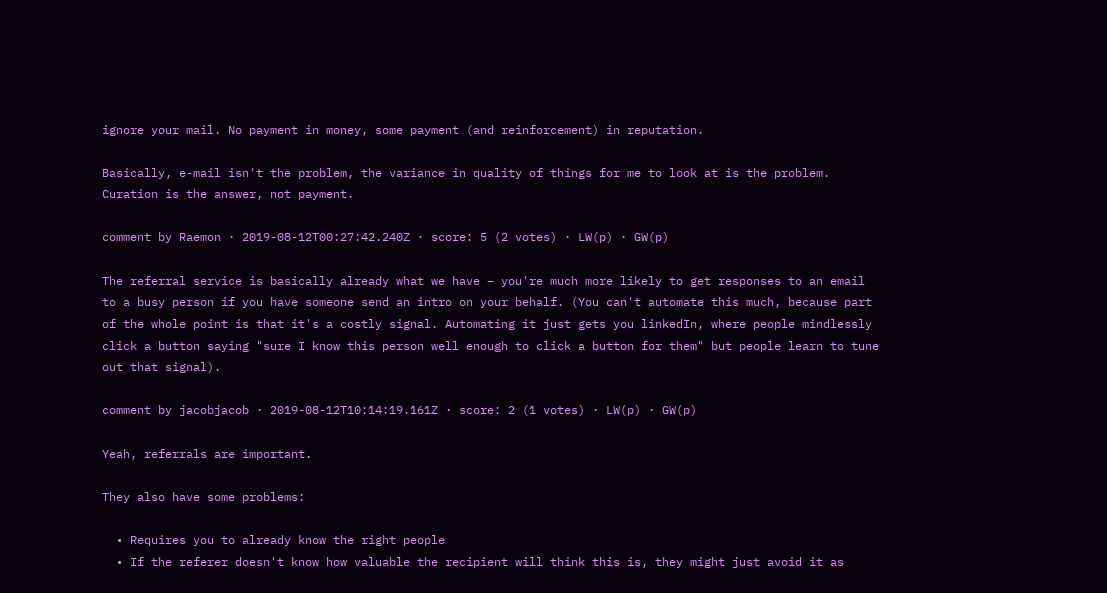ignore your mail. No payment in money, some payment (and reinforcement) in reputation.

Basically, e-mail isn't the problem, the variance in quality of things for me to look at is the problem. Curation is the answer, not payment.

comment by Raemon · 2019-08-12T00:27:42.240Z · score: 5 (2 votes) · LW(p) · GW(p)

The referral service is basically already what we have – you're much more likely to get responses to an email to a busy person if you have someone send an intro on your behalf. (You can't automate this much, because part of the whole point is that it's a costly signal. Automating it just gets you linkedIn, where people mindlessly click a button saying "sure I know this person well enough to click a button for them" but people learn to tune out that signal).

comment by jacobjacob · 2019-08-12T10:14:19.161Z · score: 2 (1 votes) · LW(p) · GW(p)

Yeah, referrals are important.

They also have some problems:

  • Requires you to already know the right people
  • If the referer doesn't know how valuable the recipient will think this is, they might just avoid it as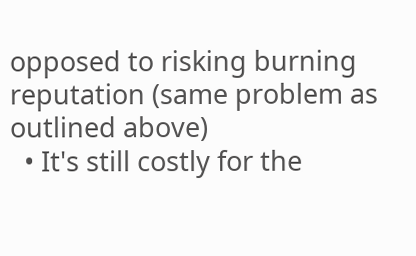opposed to risking burning reputation (same problem as outlined above)
  • It's still costly for the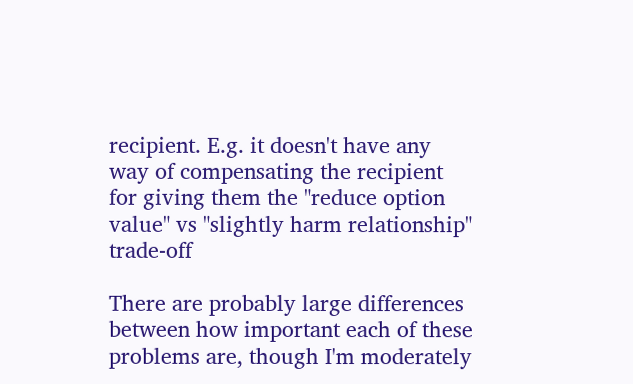recipient. E.g. it doesn't have any way of compensating the recipient for giving them the "reduce option value" vs "slightly harm relationship" trade-off

There are probably large differences between how important each of these problems are, though I'm moderately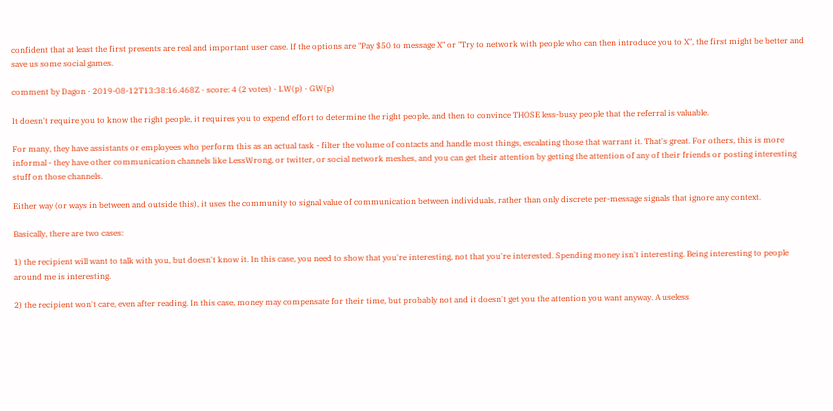confident that at least the first presents are real and important user case. If the options are "Pay $50 to message X" or "Try to network with people who can then introduce you to X", the first might be better and save us some social games.

comment by Dagon · 2019-08-12T13:38:16.468Z · score: 4 (2 votes) · LW(p) · GW(p)

It doesn't require you to know the right people, it requires you to expend effort to determine the right people, and then to convince THOSE less-busy people that the referral is valuable.

For many, they have assistants or employees who perform this as an actual task - filter the volume of contacts and handle most things, escalating those that warrant it. That's great. For others, this is more informal - they have other communication channels like LessWrong, or twitter, or social network meshes, and you can get their attention by getting the attention of any of their friends or posting interesting stuff on those channels.

Either way (or ways in between and outside this), it uses the community to signal value of communication between individuals, rather than only discrete per-message signals that ignore any context.

Basically, there are two cases:

1) the recipient will want to talk with you, but doesn't know it. In this case, you need to show that you're interesting, not that you're interested. Spending money isn't interesting. Being interesting to people around me is interesting.

2) the recipient won't care, even after reading. In this case, money may compensate for their time, but probably not and it doesn't get you the attention you want anyway. A useless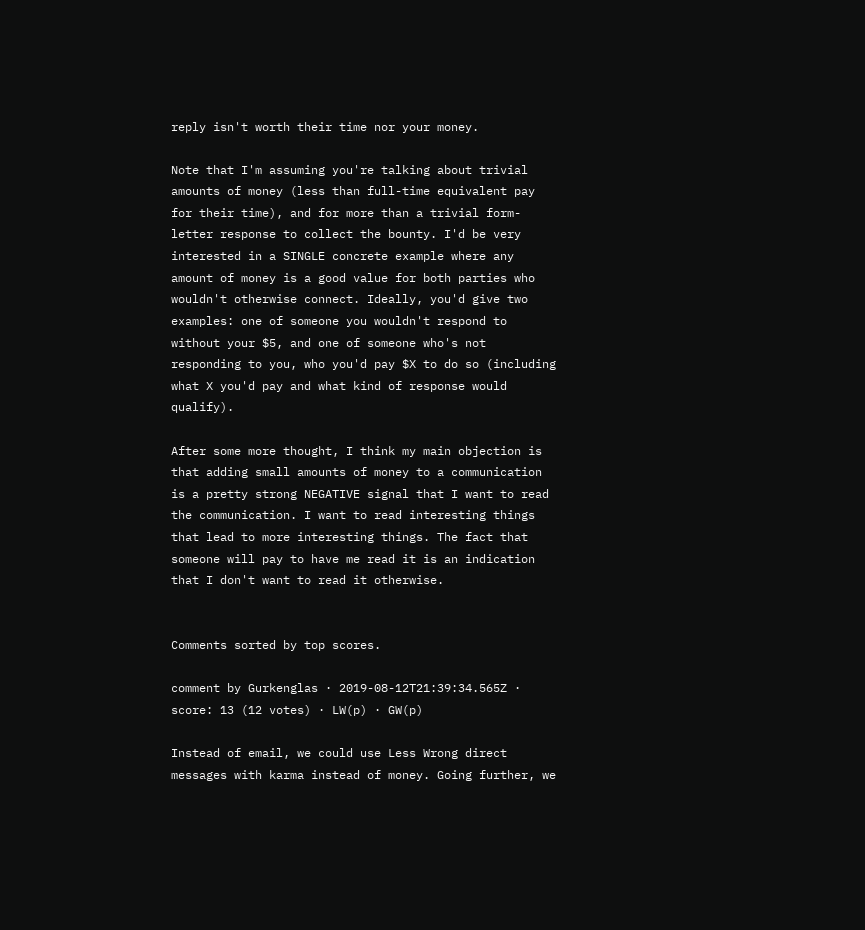reply isn't worth their time nor your money.

Note that I'm assuming you're talking about trivial amounts of money (less than full-time equivalent pay for their time), and for more than a trivial form-letter response to collect the bounty. I'd be very interested in a SINGLE concrete example where any amount of money is a good value for both parties who wouldn't otherwise connect. Ideally, you'd give two examples: one of someone you wouldn't respond to without your $5, and one of someone who's not responding to you, who you'd pay $X to do so (including what X you'd pay and what kind of response would qualify).

After some more thought, I think my main objection is that adding small amounts of money to a communication is a pretty strong NEGATIVE signal that I want to read the communication. I want to read interesting things that lead to more interesting things. The fact that someone will pay to have me read it is an indication that I don't want to read it otherwise.


Comments sorted by top scores.

comment by Gurkenglas · 2019-08-12T21:39:34.565Z · score: 13 (12 votes) · LW(p) · GW(p)

Instead of email, we could use Less Wrong direct messages with karma instead of money. Going further, we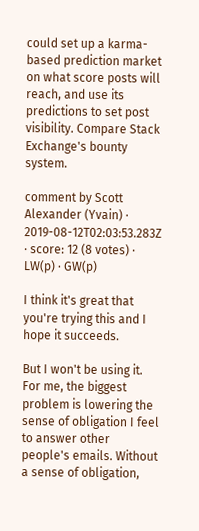could set up a karma-based prediction market on what score posts will reach, and use its predictions to set post visibility. Compare Stack Exchange's bounty system.

comment by Scott Alexander (Yvain) · 2019-08-12T02:03:53.283Z · score: 12 (8 votes) · LW(p) · GW(p)

I think it's great that you're trying this and I hope it succeeds.

But I won't be using it. For me, the biggest problem is lowering the sense of obligation I feel to answer other people's emails. Without a sense of obligation,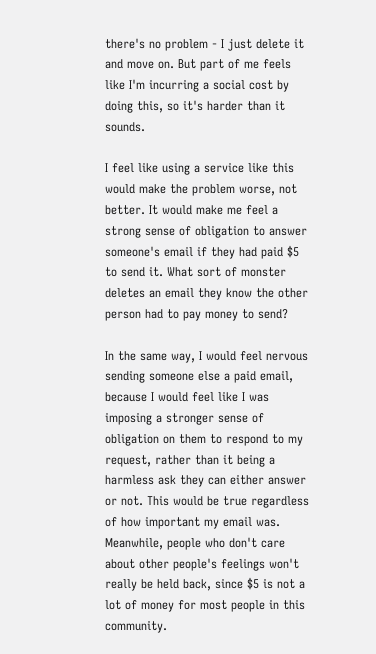there's no problem - I just delete it and move on. But part of me feels like I'm incurring a social cost by doing this, so it's harder than it sounds.

I feel like using a service like this would make the problem worse, not better. It would make me feel a strong sense of obligation to answer someone's email if they had paid $5 to send it. What sort of monster deletes an email they know the other person had to pay money to send?

In the same way, I would feel nervous sending someone else a paid email, because I would feel like I was imposing a stronger sense of obligation on them to respond to my request, rather than it being a harmless ask they can either answer or not. This would be true regardless of how important my email was. Meanwhile, people who don't care about other people's feelings won't really be held back, since $5 is not a lot of money for most people in this community.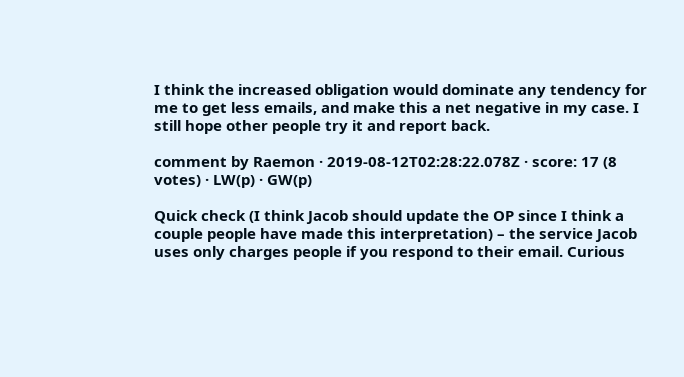I think the increased obligation would dominate any tendency for me to get less emails, and make this a net negative in my case. I still hope other people try it and report back.

comment by Raemon · 2019-08-12T02:28:22.078Z · score: 17 (8 votes) · LW(p) · GW(p)

Quick check (I think Jacob should update the OP since I think a couple people have made this interpretation) – the service Jacob uses only charges people if you respond to their email. Curious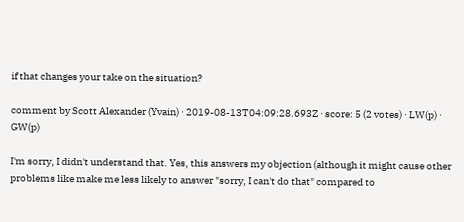if that changes your take on the situation?

comment by Scott Alexander (Yvain) · 2019-08-13T04:09:28.693Z · score: 5 (2 votes) · LW(p) · GW(p)

I'm sorry, I didn't understand that. Yes, this answers my objection (although it might cause other problems like make me less likely to answer "sorry, I can't do that" compared to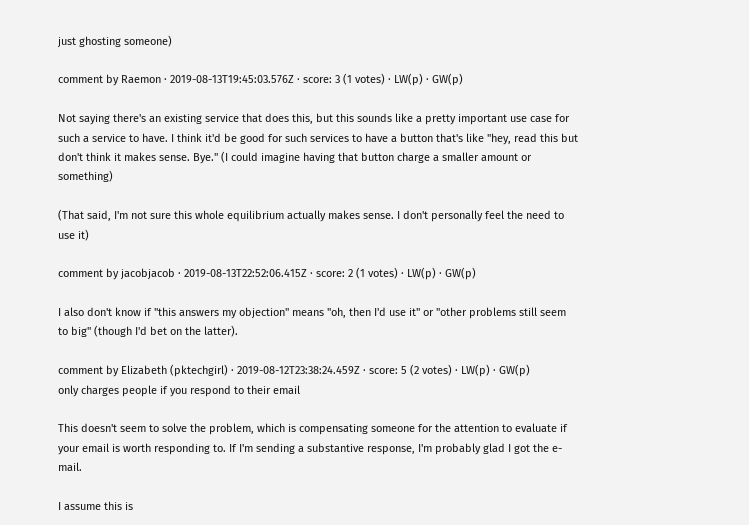just ghosting someone)

comment by Raemon · 2019-08-13T19:45:03.576Z · score: 3 (1 votes) · LW(p) · GW(p)

Not saying there's an existing service that does this, but this sounds like a pretty important use case for such a service to have. I think it'd be good for such services to have a button that's like "hey, read this but don't think it makes sense. Bye." (I could imagine having that button charge a smaller amount or something)

(That said, I'm not sure this whole equilibrium actually makes sense. I don't personally feel the need to use it)

comment by jacobjacob · 2019-08-13T22:52:06.415Z · score: 2 (1 votes) · LW(p) · GW(p)

I also don't know if "this answers my objection" means "oh, then I'd use it" or "other problems still seem to big" (though I'd bet on the latter).

comment by Elizabeth (pktechgirl) · 2019-08-12T23:38:24.459Z · score: 5 (2 votes) · LW(p) · GW(p)
only charges people if you respond to their email

This doesn't seem to solve the problem, which is compensating someone for the attention to evaluate if your email is worth responding to. If I'm sending a substantive response, I'm probably glad I got the e-mail.

I assume this is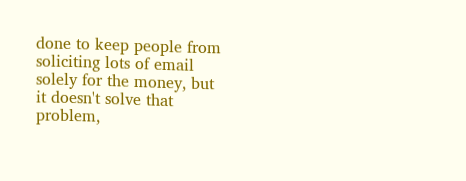done to keep people from soliciting lots of email solely for the money, but it doesn't solve that problem,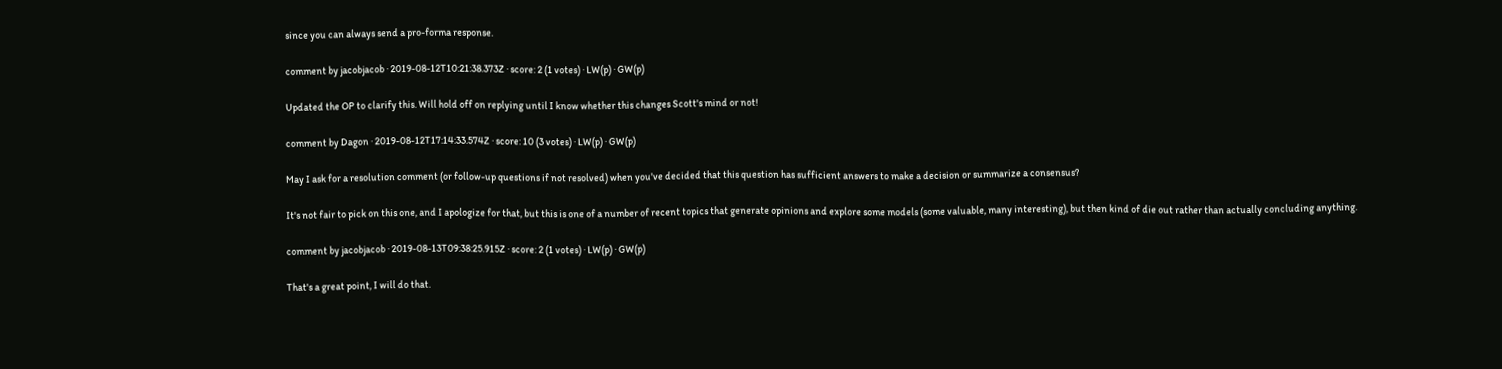since you can always send a pro-forma response.

comment by jacobjacob · 2019-08-12T10:21:38.373Z · score: 2 (1 votes) · LW(p) · GW(p)

Updated the OP to clarify this. Will hold off on replying until I know whether this changes Scott's mind or not!

comment by Dagon · 2019-08-12T17:14:33.574Z · score: 10 (3 votes) · LW(p) · GW(p)

May I ask for a resolution comment (or follow-up questions if not resolved) when you've decided that this question has sufficient answers to make a decision or summarize a consensus?

It's not fair to pick on this one, and I apologize for that, but this is one of a number of recent topics that generate opinions and explore some models (some valuable, many interesting), but then kind of die out rather than actually concluding anything.

comment by jacobjacob · 2019-08-13T09:38:25.915Z · score: 2 (1 votes) · LW(p) · GW(p)

That's a great point, I will do that.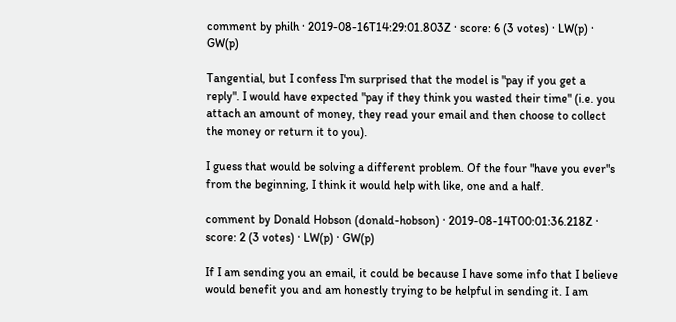comment by philh · 2019-08-16T14:29:01.803Z · score: 6 (3 votes) · LW(p) · GW(p)

Tangential, but I confess I'm surprised that the model is "pay if you get a reply". I would have expected "pay if they think you wasted their time" (i.e. you attach an amount of money, they read your email and then choose to collect the money or return it to you).

I guess that would be solving a different problem. Of the four "have you ever"s from the beginning, I think it would help with like, one and a half.

comment by Donald Hobson (donald-hobson) · 2019-08-14T00:01:36.218Z · score: 2 (3 votes) · LW(p) · GW(p)

If I am sending you an email, it could be because I have some info that I believe would benefit you and am honestly trying to be helpful in sending it. I am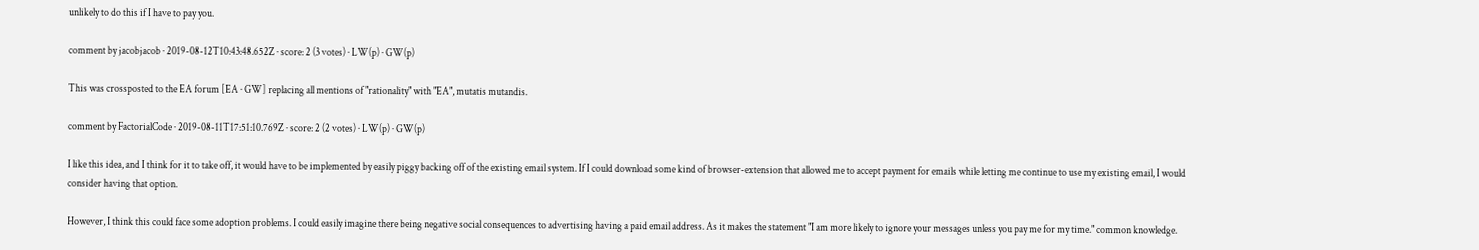unlikely to do this if I have to pay you.

comment by jacobjacob · 2019-08-12T10:43:48.652Z · score: 2 (3 votes) · LW(p) · GW(p)

This was crossposted to the EA forum [EA · GW] replacing all mentions of "rationality" with "EA", mutatis mutandis.

comment by FactorialCode · 2019-08-11T17:51:10.769Z · score: 2 (2 votes) · LW(p) · GW(p)

I like this idea, and I think for it to take off, it would have to be implemented by easily piggy backing off of the existing email system. If I could download some kind of browser-extension that allowed me to accept payment for emails while letting me continue to use my existing email, I would consider having that option.

However, I think this could face some adoption problems. I could easily imagine there being negative social consequences to advertising having a paid email address. As it makes the statement "I am more likely to ignore your messages unless you pay me for my time." common knowledge.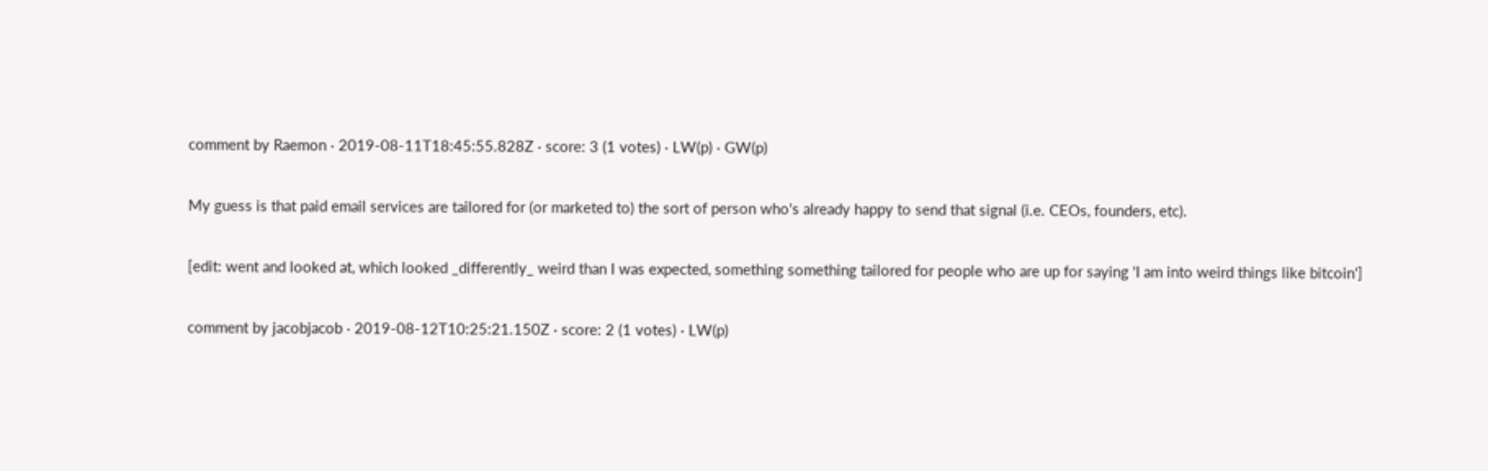comment by Raemon · 2019-08-11T18:45:55.828Z · score: 3 (1 votes) · LW(p) · GW(p)

My guess is that paid email services are tailored for (or marketed to) the sort of person who's already happy to send that signal (i.e. CEOs, founders, etc).

[edit: went and looked at, which looked _differently_ weird than I was expected, something something tailored for people who are up for saying 'I am into weird things like bitcoin']

comment by jacobjacob · 2019-08-12T10:25:21.150Z · score: 2 (1 votes) · LW(p)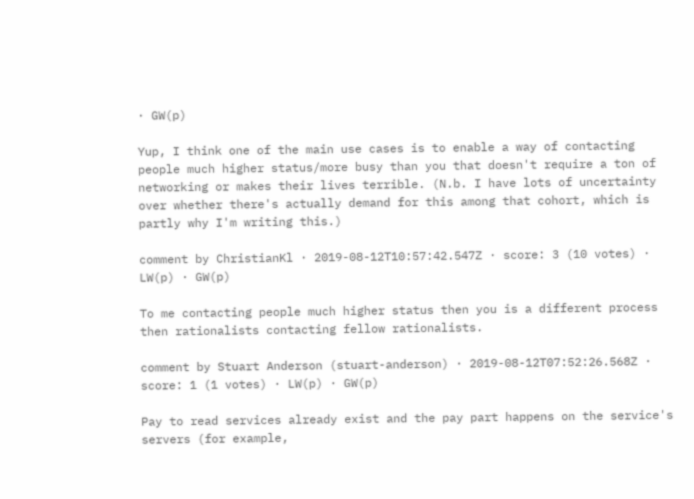· GW(p)

Yup, I think one of the main use cases is to enable a way of contacting people much higher status/more busy than you that doesn't require a ton of networking or makes their lives terrible. (N.b. I have lots of uncertainty over whether there's actually demand for this among that cohort, which is partly why I'm writing this.)

comment by ChristianKl · 2019-08-12T10:57:42.547Z · score: 3 (10 votes) · LW(p) · GW(p)

To me contacting people much higher status then you is a different process then rationalists contacting fellow rationalists.

comment by Stuart Anderson (stuart-anderson) · 2019-08-12T07:52:26.568Z · score: 1 (1 votes) · LW(p) · GW(p)

Pay to read services already exist and the pay part happens on the service's servers (for example,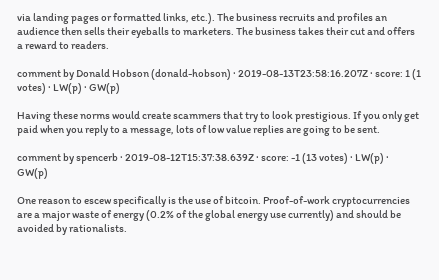via landing pages or formatted links, etc.). The business recruits and profiles an audience then sells their eyeballs to marketers. The business takes their cut and offers a reward to readers.

comment by Donald Hobson (donald-hobson) · 2019-08-13T23:58:16.207Z · score: 1 (1 votes) · LW(p) · GW(p)

Having these norms would create scammers that try to look prestigious. If you only get paid when you reply to a message, lots of low value replies are going to be sent.

comment by spencerb · 2019-08-12T15:37:38.639Z · score: -1 (13 votes) · LW(p) · GW(p)

One reason to escew specifically is the use of bitcoin. Proof-of-work cryptocurrencies are a major waste of energy (0.2% of the global energy use currently) and should be avoided by rationalists.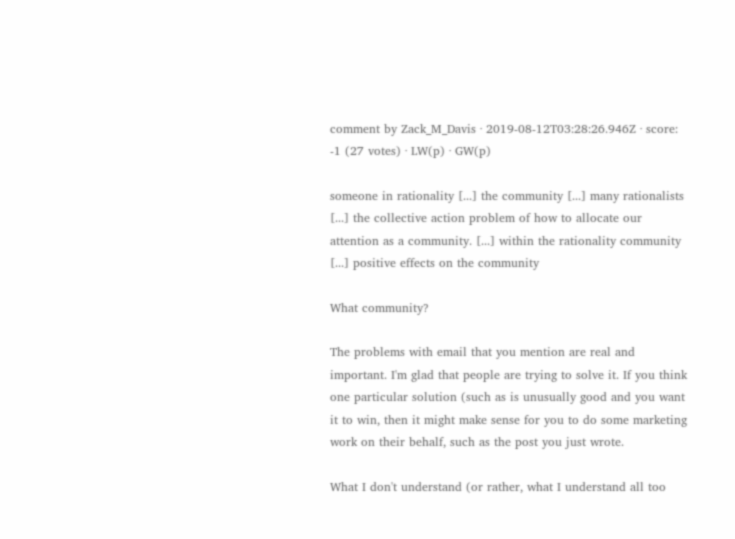comment by Zack_M_Davis · 2019-08-12T03:28:26.946Z · score: -1 (27 votes) · LW(p) · GW(p)

someone in rationality [...] the community [...] many rationalists [...] the collective action problem of how to allocate our attention as a community. [...] within the rationality community [...] positive effects on the community

What community?

The problems with email that you mention are real and important. I'm glad that people are trying to solve it. If you think one particular solution (such as is unusually good and you want it to win, then it might make sense for you to do some marketing work on their behalf, such as the post you just wrote.

What I don't understand (or rather, what I understand all too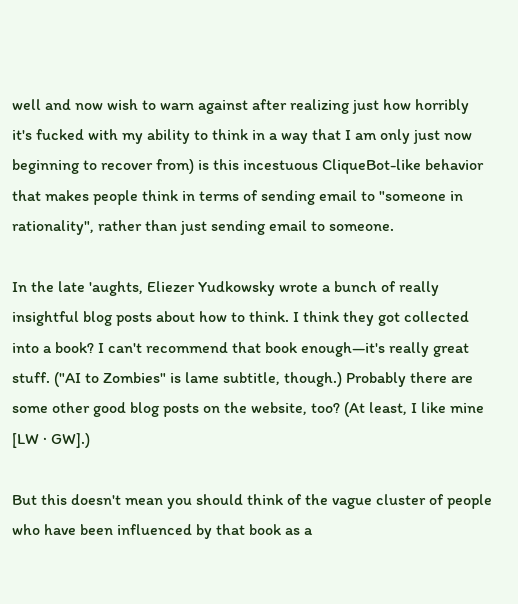well and now wish to warn against after realizing just how horribly it's fucked with my ability to think in a way that I am only just now beginning to recover from) is this incestuous CliqueBot-like behavior that makes people think in terms of sending email to "someone in rationality", rather than just sending email to someone.

In the late 'aughts, Eliezer Yudkowsky wrote a bunch of really insightful blog posts about how to think. I think they got collected into a book? I can't recommend that book enough—it's really great stuff. ("AI to Zombies" is lame subtitle, though.) Probably there are some other good blog posts on the website, too? (At least, I like mine [LW · GW].)

But this doesn't mean you should think of the vague cluster of people who have been influenced by that book as a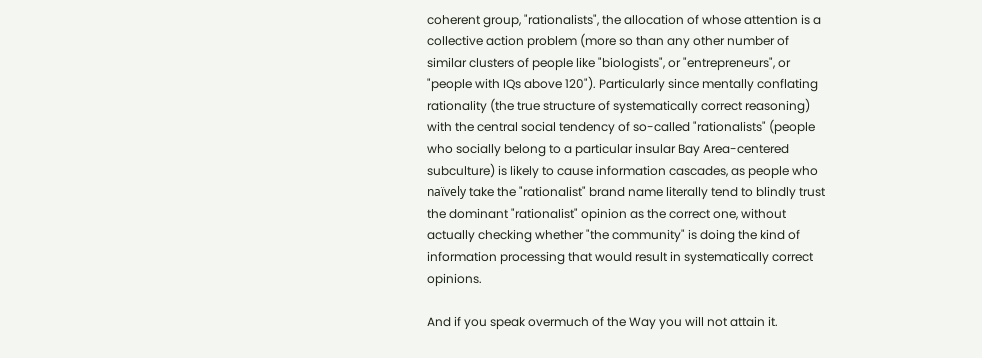coherent group, "rationalists", the allocation of whose attention is a collective action problem (more so than any other number of similar clusters of people like "biologists", or "entrepreneurs", or "people with IQs above 120"). Particularly since mentally conflating rationality (the true structure of systematically correct reasoning) with the central social tendency of so-called "rationalists" (people who socially belong to a particular insular Bay Area-centered subculture) is likely to cause information cascades, as people who naïvely take the "rationalist" brand name literally tend to blindly trust the dominant "rationalist" opinion as the correct one, without actually checking whether "the community" is doing the kind of information processing that would result in systematically correct opinions.

And if you speak overmuch of the Way you will not attain it.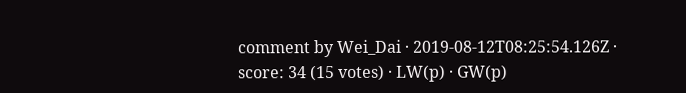comment by Wei_Dai · 2019-08-12T08:25:54.126Z · score: 34 (15 votes) · LW(p) · GW(p)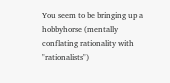You seem to be bringing up a hobbyhorse (mentally conflating rationality with "rationalists")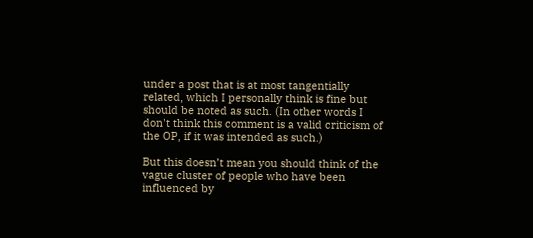under a post that is at most tangentially related, which I personally think is fine but should be noted as such. (In other words I don't think this comment is a valid criticism of the OP, if it was intended as such.)

But this doesn’t mean you should think of the vague cluster of people who have been influenced by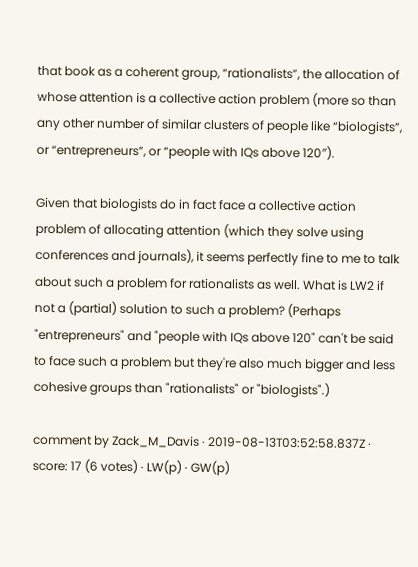that book as a coherent group, “rationalists”, the allocation of whose attention is a collective action problem (more so than any other number of similar clusters of people like “biologists”, or “entrepreneurs”, or “people with IQs above 120″).

Given that biologists do in fact face a collective action problem of allocating attention (which they solve using conferences and journals), it seems perfectly fine to me to talk about such a problem for rationalists as well. What is LW2 if not a (partial) solution to such a problem? (Perhaps "entrepreneurs" and "people with IQs above 120" can't be said to face such a problem but they're also much bigger and less cohesive groups than "rationalists" or "biologists".)

comment by Zack_M_Davis · 2019-08-13T03:52:58.837Z · score: 17 (6 votes) · LW(p) · GW(p)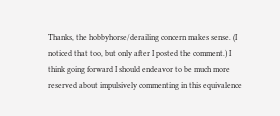Thanks, the hobbyhorse/derailing concern makes sense. (I noticed that too, but only after I posted the comment.) I think going forward I should endeavor to be much more reserved about impulsively commenting in this equivalence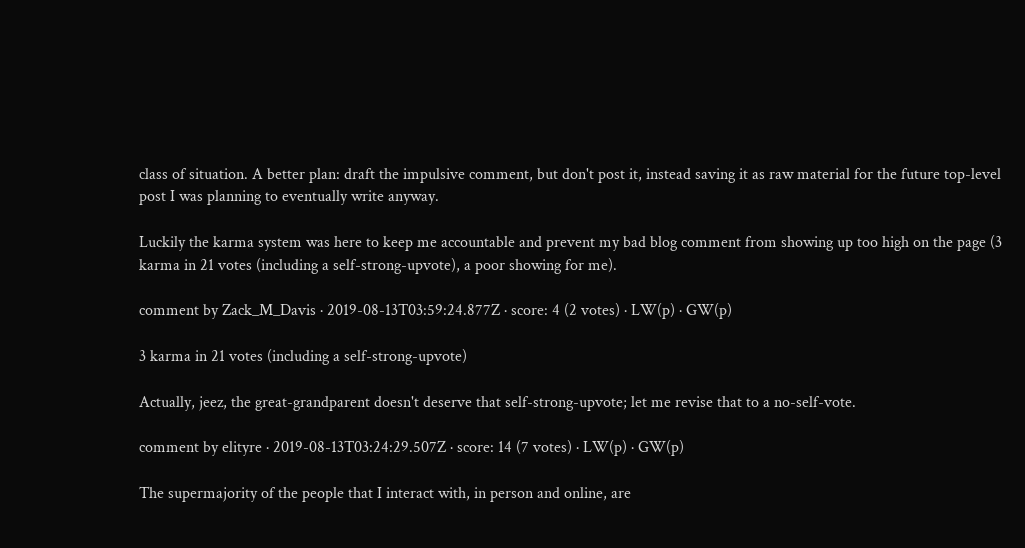class of situation. A better plan: draft the impulsive comment, but don't post it, instead saving it as raw material for the future top-level post I was planning to eventually write anyway.

Luckily the karma system was here to keep me accountable and prevent my bad blog comment from showing up too high on the page (3 karma in 21 votes (including a self-strong-upvote), a poor showing for me).

comment by Zack_M_Davis · 2019-08-13T03:59:24.877Z · score: 4 (2 votes) · LW(p) · GW(p)

3 karma in 21 votes (including a self-strong-upvote)

Actually, jeez, the great-grandparent doesn't deserve that self-strong-upvote; let me revise that to a no-self-vote.

comment by elityre · 2019-08-13T03:24:29.507Z · score: 14 (7 votes) · LW(p) · GW(p)

The supermajority of the people that I interact with, in person and online, are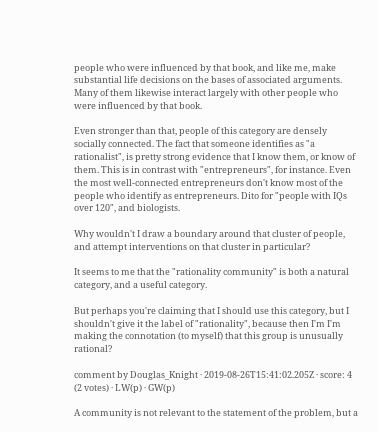people who were influenced by that book, and like me, make substantial life decisions on the bases of associated arguments. Many of them likewise interact largely with other people who were influenced by that book.

Even stronger than that, people of this category are densely socially connected. The fact that someone identifies as "a rationalist", is pretty strong evidence that I know them, or know of them. This is in contrast with "entrepreneurs", for instance. Even the most well-connected entrepreneurs don't know most of the people who identify as entrepreneurs. Dito for "people with IQs over 120", and biologists.

Why wouldn't I draw a boundary around that cluster of people, and attempt interventions on that cluster in particular?

It seems to me that the "rationality community" is both a natural category, and a useful category.

But perhaps you're claiming that I should use this category, but I shouldn't give it the label of "rationality", because then I'm I'm making the connotation (to myself) that this group is unusually rational?

comment by Douglas_Knight · 2019-08-26T15:41:02.205Z · score: 4 (2 votes) · LW(p) · GW(p)

A community is not relevant to the statement of the problem, but a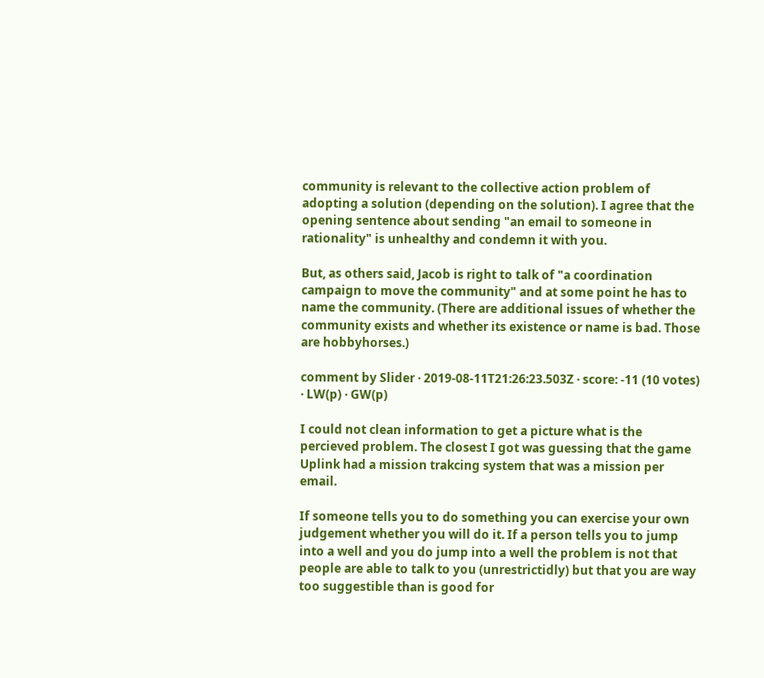community is relevant to the collective action problem of adopting a solution (depending on the solution). I agree that the opening sentence about sending "an email to someone in rationality" is unhealthy and condemn it with you.

But, as others said, Jacob is right to talk of "a coordination campaign to move the community" and at some point he has to name the community. (There are additional issues of whether the community exists and whether its existence or name is bad. Those are hobbyhorses.)

comment by Slider · 2019-08-11T21:26:23.503Z · score: -11 (10 votes) · LW(p) · GW(p)

I could not clean information to get a picture what is the percieved problem. The closest I got was guessing that the game Uplink had a mission trakcing system that was a mission per email.

If someone tells you to do something you can exercise your own judgement whether you will do it. If a person tells you to jump into a well and you do jump into a well the problem is not that people are able to talk to you (unrestrictidly) but that you are way too suggestible than is good for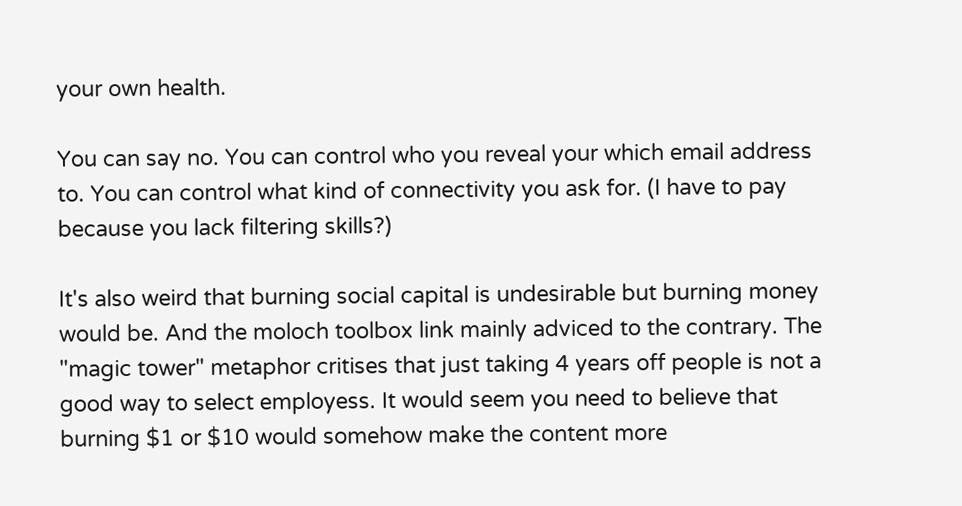your own health.

You can say no. You can control who you reveal your which email address to. You can control what kind of connectivity you ask for. (I have to pay because you lack filtering skills?)

It's also weird that burning social capital is undesirable but burning money would be. And the moloch toolbox link mainly adviced to the contrary. The "magic tower" metaphor critises that just taking 4 years off people is not a good way to select employess. It would seem you need to believe that burning $1 or $10 would somehow make the content more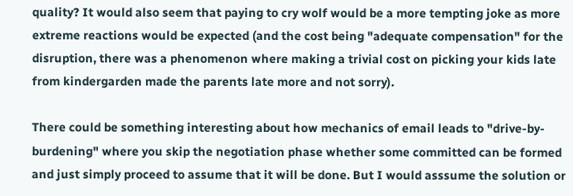quality? It would also seem that paying to cry wolf would be a more tempting joke as more extreme reactions would be expected (and the cost being "adequate compensation" for the disruption, there was a phenomenon where making a trivial cost on picking your kids late from kindergarden made the parents late more and not sorry).

There could be something interesting about how mechanics of email leads to "drive-by-burdening" where you skip the negotiation phase whether some committed can be formed and just simply proceed to assume that it will be done. But I would asssume the solution or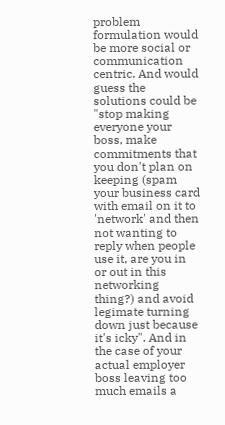problem formulation would be more social or communication centric. And would guess the solutions could be "stop making everyone your boss, make commitments that you don't plan on keeping (spam your business card with email on it to 'network' and then not wanting to reply when people use it, are you in or out in this networking thing?) and avoid legimate turning down just because it's icky". And in the case of your actual employer boss leaving too much emails a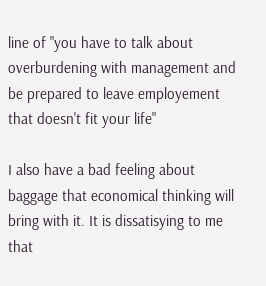line of "you have to talk about overburdening with management and be prepared to leave employement that doesn't fit your life"

I also have a bad feeling about baggage that economical thinking will bring with it. It is dissatisying to me that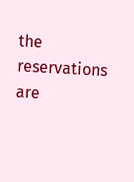the reservations are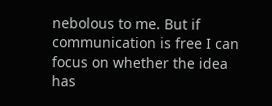nebolous to me. But if communication is free I can focus on whether the idea has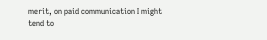merit, on paid communication I might tend to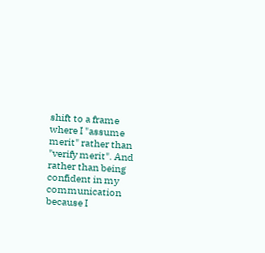shift to a frame where I "assume merit" rather than "verify merit". And rather than being confident in my communication because I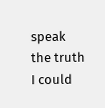speak the truth I could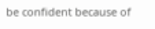be confident because of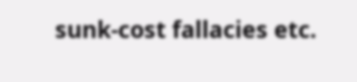sunk-cost fallacies etc.